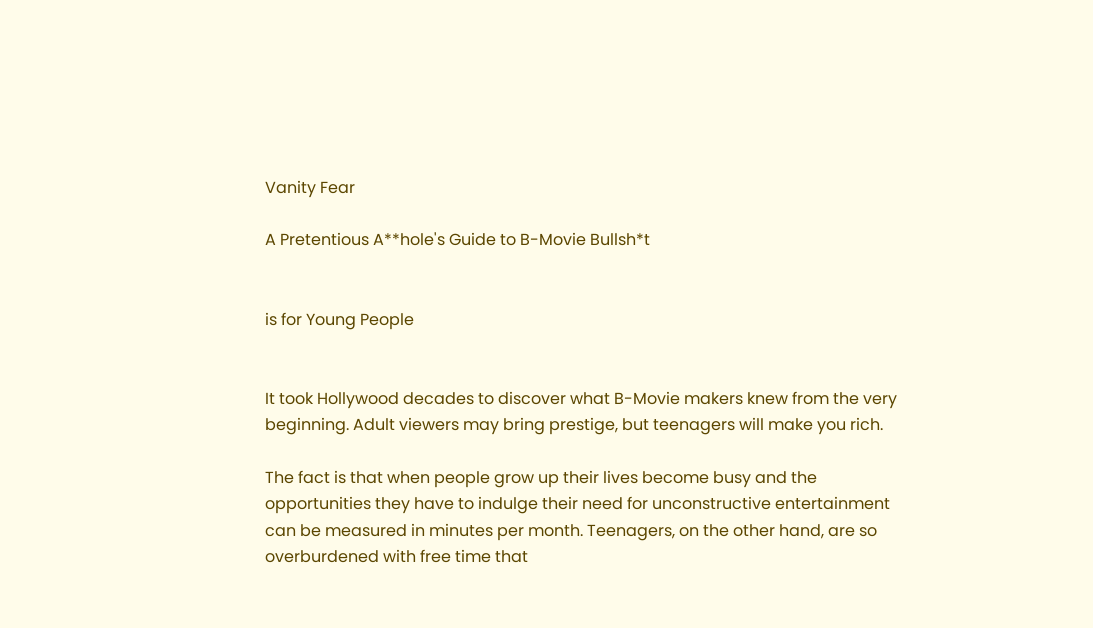Vanity Fear

A Pretentious A**hole's Guide to B-Movie Bullsh*t


is for Young People


It took Hollywood decades to discover what B-Movie makers knew from the very beginning. Adult viewers may bring prestige, but teenagers will make you rich.

The fact is that when people grow up their lives become busy and the opportunities they have to indulge their need for unconstructive entertainment can be measured in minutes per month. Teenagers, on the other hand, are so overburdened with free time that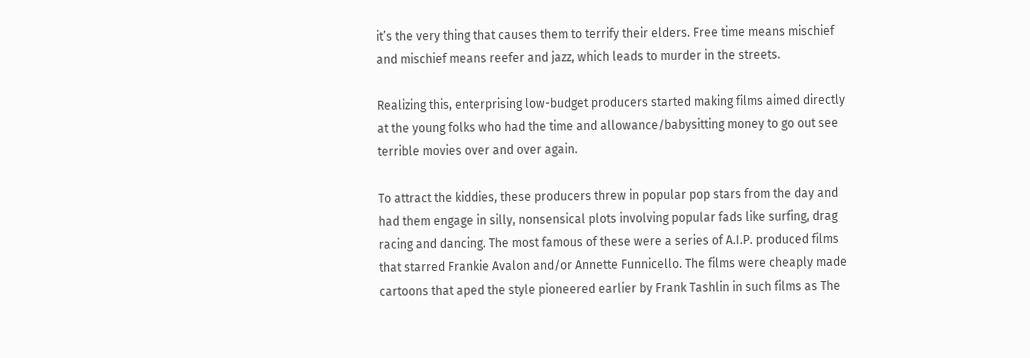it’s the very thing that causes them to terrify their elders. Free time means mischief and mischief means reefer and jazz, which leads to murder in the streets.

Realizing this, enterprising low-budget producers started making films aimed directly at the young folks who had the time and allowance/babysitting money to go out see terrible movies over and over again.

To attract the kiddies, these producers threw in popular pop stars from the day and had them engage in silly, nonsensical plots involving popular fads like surfing, drag racing and dancing. The most famous of these were a series of A.I.P. produced films that starred Frankie Avalon and/or Annette Funnicello. The films were cheaply made cartoons that aped the style pioneered earlier by Frank Tashlin in such films as The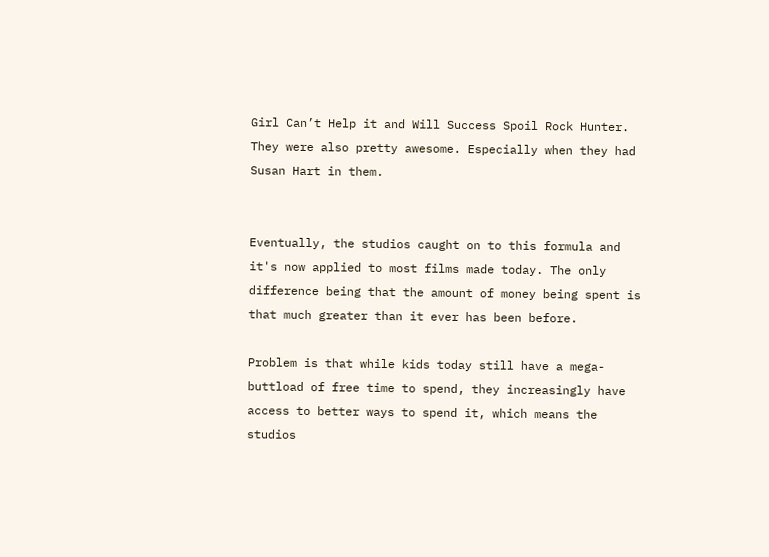Girl Can’t Help it and Will Success Spoil Rock Hunter. They were also pretty awesome. Especially when they had Susan Hart in them.


Eventually, the studios caught on to this formula and it's now applied to most films made today. The only difference being that the amount of money being spent is that much greater than it ever has been before.

Problem is that while kids today still have a mega-buttload of free time to spend, they increasingly have access to better ways to spend it, which means the studios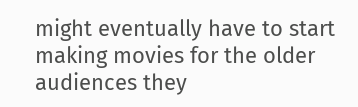might eventually have to start making movies for the older audiences they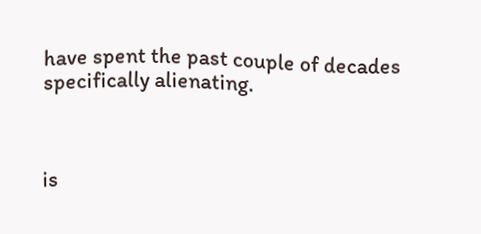have spent the past couple of decades specifically alienating.



is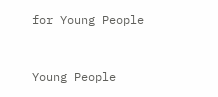for Young People


Young People